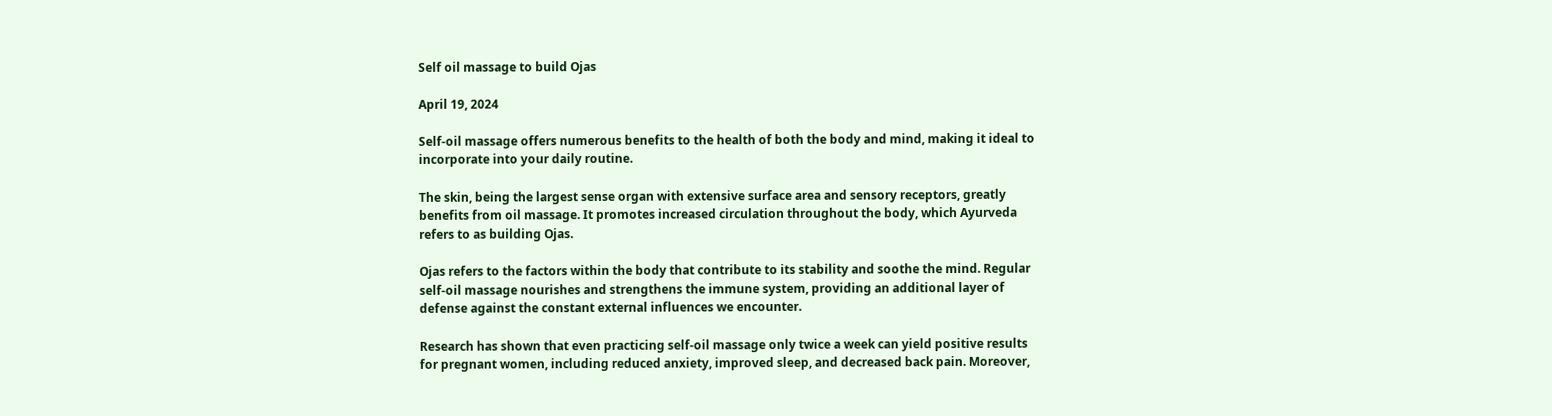Self oil massage to build Ojas

April 19, 2024

Self-oil massage offers numerous benefits to the health of both the body and mind, making it ideal to incorporate into your daily routine.

The skin, being the largest sense organ with extensive surface area and sensory receptors, greatly benefits from oil massage. It promotes increased circulation throughout the body, which Ayurveda refers to as building Ojas.

Ojas refers to the factors within the body that contribute to its stability and soothe the mind. Regular self-oil massage nourishes and strengthens the immune system, providing an additional layer of defense against the constant external influences we encounter.

Research has shown that even practicing self-oil massage only twice a week can yield positive results for pregnant women, including reduced anxiety, improved sleep, and decreased back pain. Moreover,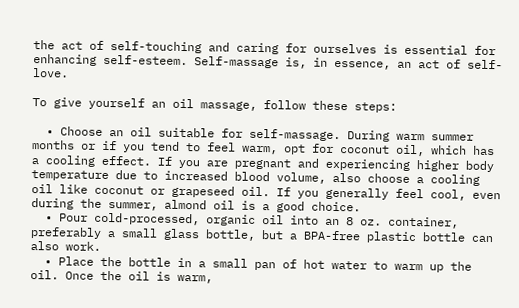the act of self-touching and caring for ourselves is essential for enhancing self-esteem. Self-massage is, in essence, an act of self-love.

To give yourself an oil massage, follow these steps:

  • Choose an oil suitable for self-massage. During warm summer months or if you tend to feel warm, opt for coconut oil, which has a cooling effect. If you are pregnant and experiencing higher body temperature due to increased blood volume, also choose a cooling oil like coconut or grapeseed oil. If you generally feel cool, even during the summer, almond oil is a good choice.
  • Pour cold-processed, organic oil into an 8 oz. container, preferably a small glass bottle, but a BPA-free plastic bottle can also work.
  • Place the bottle in a small pan of hot water to warm up the oil. Once the oil is warm,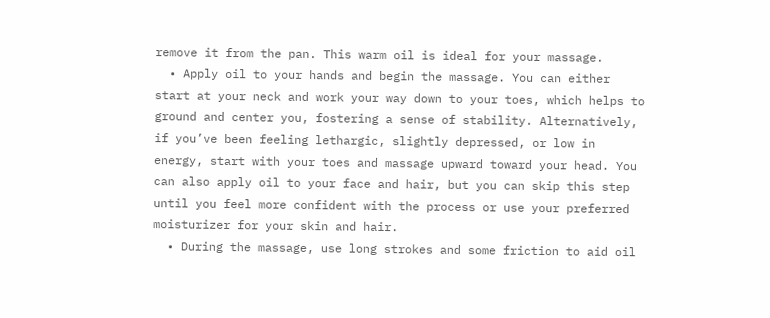remove it from the pan. This warm oil is ideal for your massage.
  • Apply oil to your hands and begin the massage. You can either start at your neck and work your way down to your toes, which helps to ground and center you, fostering a sense of stability. Alternatively, if you’ve been feeling lethargic, slightly depressed, or low in energy, start with your toes and massage upward toward your head. You can also apply oil to your face and hair, but you can skip this step until you feel more confident with the process or use your preferred moisturizer for your skin and hair.
  • During the massage, use long strokes and some friction to aid oil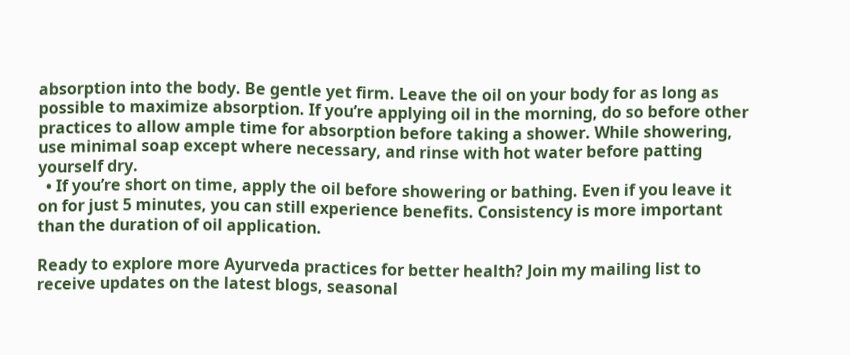absorption into the body. Be gentle yet firm. Leave the oil on your body for as long as possible to maximize absorption. If you’re applying oil in the morning, do so before other practices to allow ample time for absorption before taking a shower. While showering, use minimal soap except where necessary, and rinse with hot water before patting yourself dry.
  • If you’re short on time, apply the oil before showering or bathing. Even if you leave it on for just 5 minutes, you can still experience benefits. Consistency is more important than the duration of oil application.

Ready to explore more Ayurveda practices for better health? Join my mailing list to receive updates on the latest blogs, seasonal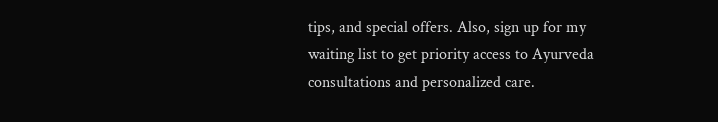tips, and special offers. Also, sign up for my waiting list to get priority access to Ayurveda consultations and personalized care.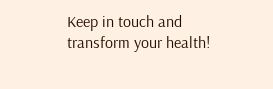Keep in touch and transform your health!